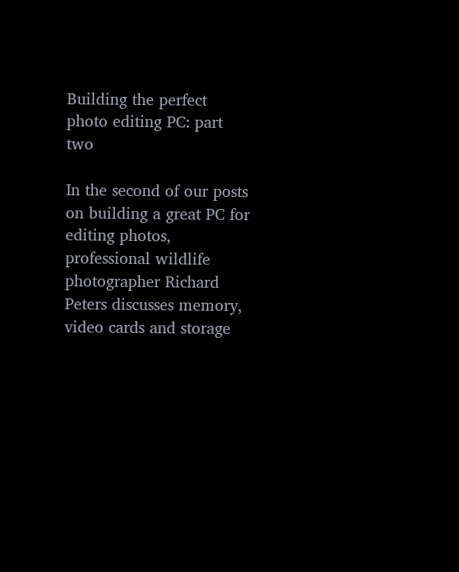Building the perfect photo editing PC: part two

In the second of our posts on building a great PC for editing photos, professional wildlife photographer Richard Peters discusses memory, video cards and storage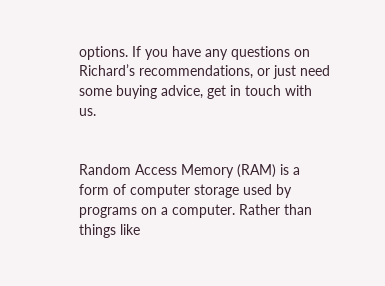options. If you have any questions on Richard’s recommendations, or just need some buying advice, get in touch with us.


Random Access Memory (RAM) is a form of computer storage used by programs on a computer. Rather than things like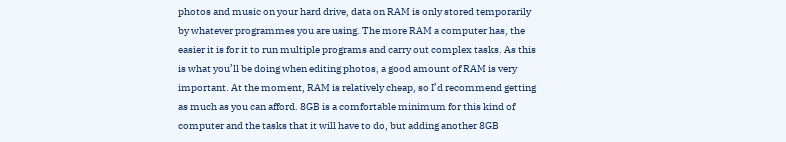photos and music on your hard drive, data on RAM is only stored temporarily by whatever programmes you are using. The more RAM a computer has, the easier it is for it to run multiple programs and carry out complex tasks. As this is what you’ll be doing when editing photos, a good amount of RAM is very important. At the moment, RAM is relatively cheap, so I’d recommend getting as much as you can afford. 8GB is a comfortable minimum for this kind of computer and the tasks that it will have to do, but adding another 8GB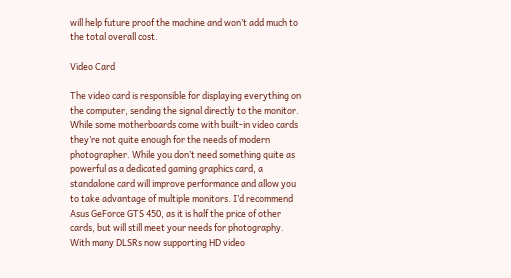will help future proof the machine and won’t add much to the total overall cost.

Video Card

The video card is responsible for displaying everything on the computer, sending the signal directly to the monitor. While some motherboards come with built-in video cards they’re not quite enough for the needs of modern photographer. While you don’t need something quite as powerful as a dedicated gaming graphics card, a standalone card will improve performance and allow you to take advantage of multiple monitors. I’d recommend Asus GeForce GTS 450, as it is half the price of other cards, but will still meet your needs for photography. With many DLSRs now supporting HD video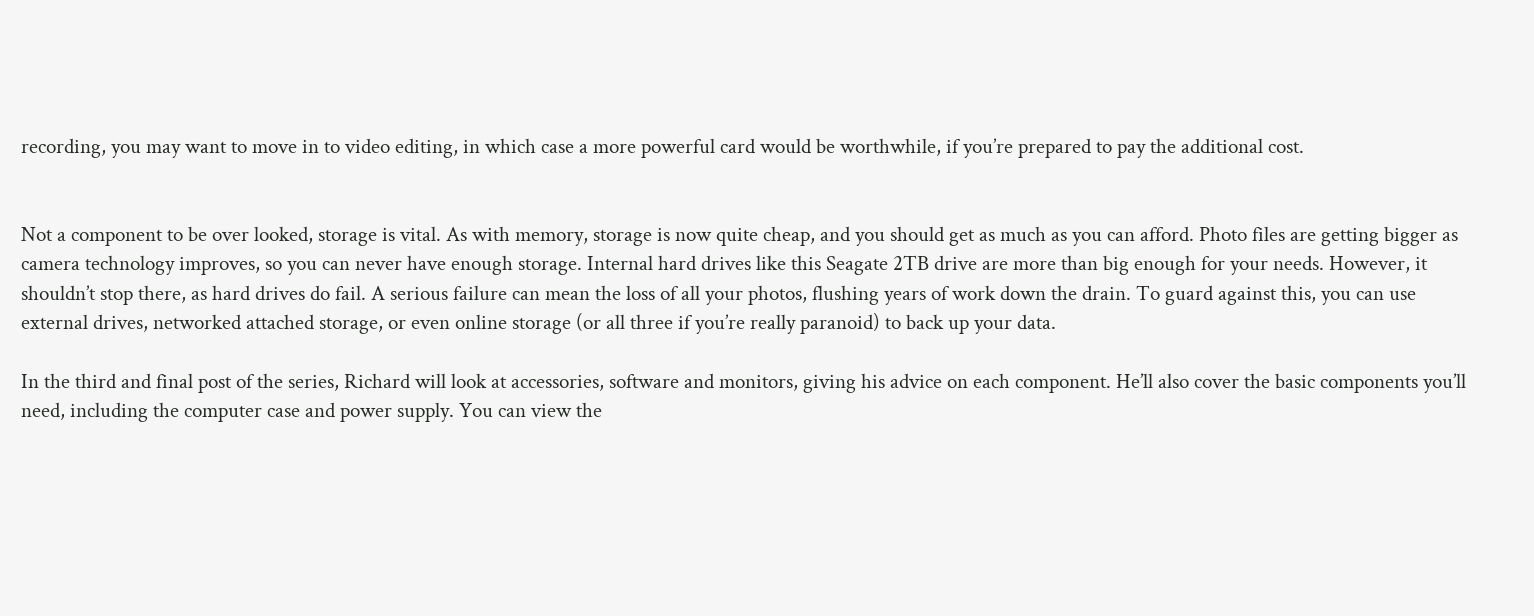recording, you may want to move in to video editing, in which case a more powerful card would be worthwhile, if you’re prepared to pay the additional cost.


Not a component to be over looked, storage is vital. As with memory, storage is now quite cheap, and you should get as much as you can afford. Photo files are getting bigger as camera technology improves, so you can never have enough storage. Internal hard drives like this Seagate 2TB drive are more than big enough for your needs. However, it shouldn’t stop there, as hard drives do fail. A serious failure can mean the loss of all your photos, flushing years of work down the drain. To guard against this, you can use external drives, networked attached storage, or even online storage (or all three if you’re really paranoid) to back up your data.

In the third and final post of the series, Richard will look at accessories, software and monitors, giving his advice on each component. He’ll also cover the basic components you’ll need, including the computer case and power supply. You can view the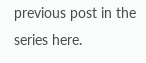previous post in the series here.